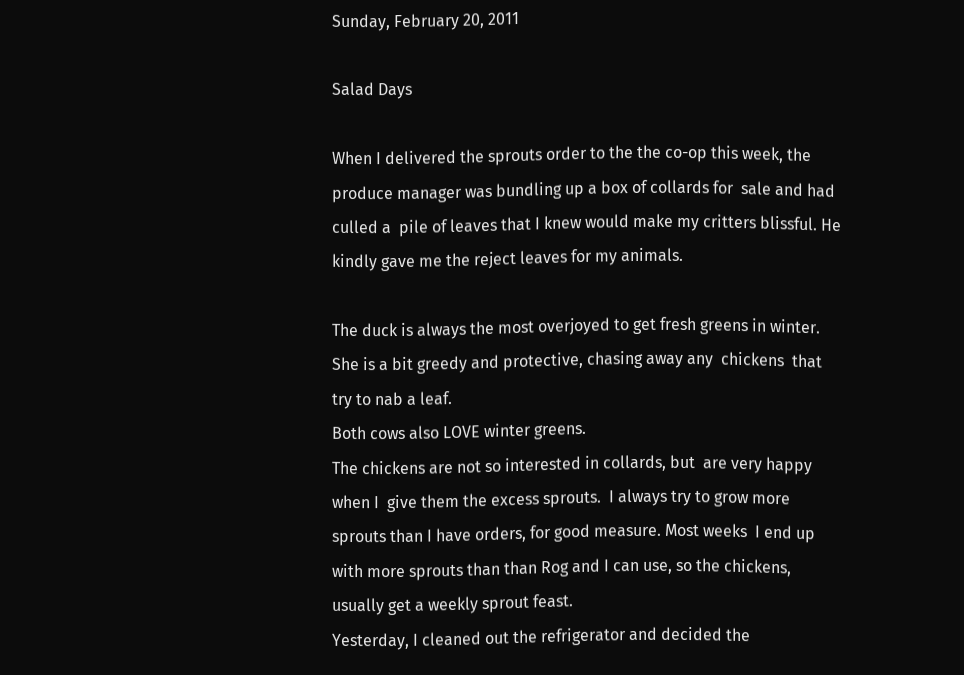Sunday, February 20, 2011

Salad Days

When I delivered the sprouts order to the the co-op this week, the produce manager was bundling up a box of collards for  sale and had culled a  pile of leaves that I knew would make my critters blissful. He kindly gave me the reject leaves for my animals.

The duck is always the most overjoyed to get fresh greens in winter.  She is a bit greedy and protective, chasing away any  chickens  that try to nab a leaf.
Both cows also LOVE winter greens.
The chickens are not so interested in collards, but  are very happy when I  give them the excess sprouts.  I always try to grow more  sprouts than I have orders, for good measure. Most weeks  I end up with more sprouts than than Rog and I can use, so the chickens, usually get a weekly sprout feast.
Yesterday, I cleaned out the refrigerator and decided the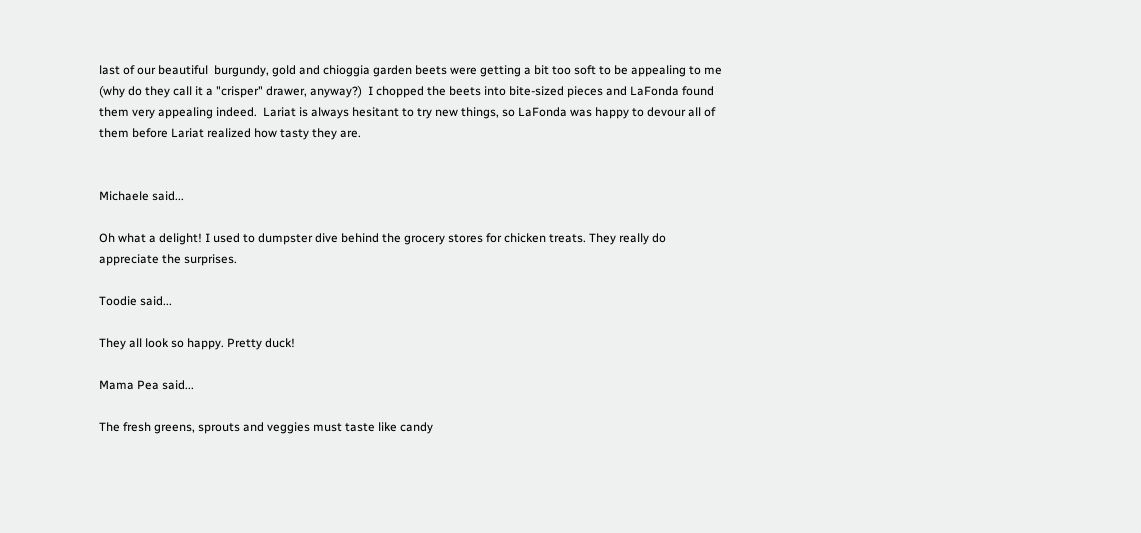last of our beautiful  burgundy, gold and chioggia garden beets were getting a bit too soft to be appealing to me (why do they call it a "crisper" drawer, anyway?)  I chopped the beets into bite-sized pieces and LaFonda found them very appealing indeed.  Lariat is always hesitant to try new things, so LaFonda was happy to devour all of them before Lariat realized how tasty they are.


Michaele said...

Oh what a delight! I used to dumpster dive behind the grocery stores for chicken treats. They really do appreciate the surprises.

Toodie said...

They all look so happy. Pretty duck!

Mama Pea said...

The fresh greens, sprouts and veggies must taste like candy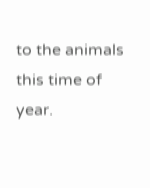to the animals this time of year.